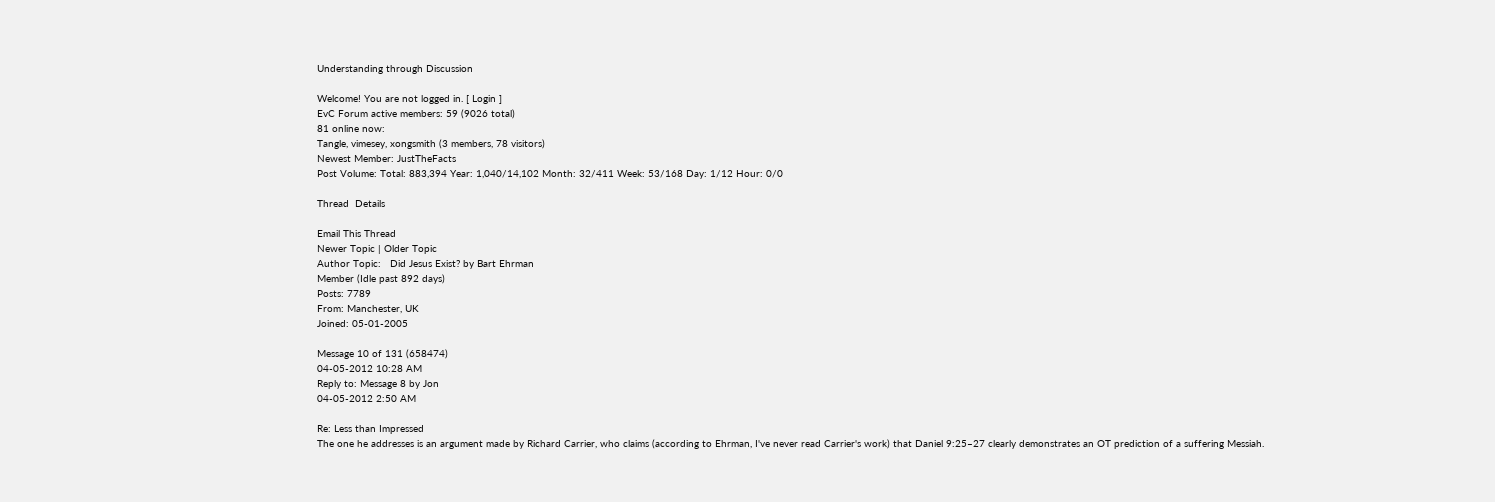Understanding through Discussion

Welcome! You are not logged in. [ Login ]
EvC Forum active members: 59 (9026 total)
81 online now:
Tangle, vimesey, xongsmith (3 members, 78 visitors)
Newest Member: JustTheFacts
Post Volume: Total: 883,394 Year: 1,040/14,102 Month: 32/411 Week: 53/168 Day: 1/12 Hour: 0/0

Thread  Details

Email This Thread
Newer Topic | Older Topic
Author Topic:   Did Jesus Exist? by Bart Ehrman
Member (Idle past 892 days)
Posts: 7789
From: Manchester, UK
Joined: 05-01-2005

Message 10 of 131 (658474)
04-05-2012 10:28 AM
Reply to: Message 8 by Jon
04-05-2012 2:50 AM

Re: Less than Impressed
The one he addresses is an argument made by Richard Carrier, who claims (according to Ehrman, I've never read Carrier's work) that Daniel 9:25–27 clearly demonstrates an OT prediction of a suffering Messiah.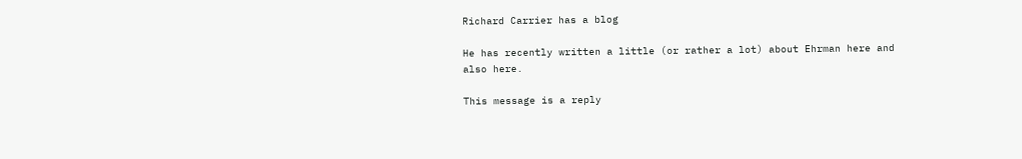Richard Carrier has a blog

He has recently written a little (or rather a lot) about Ehrman here and also here.

This message is a reply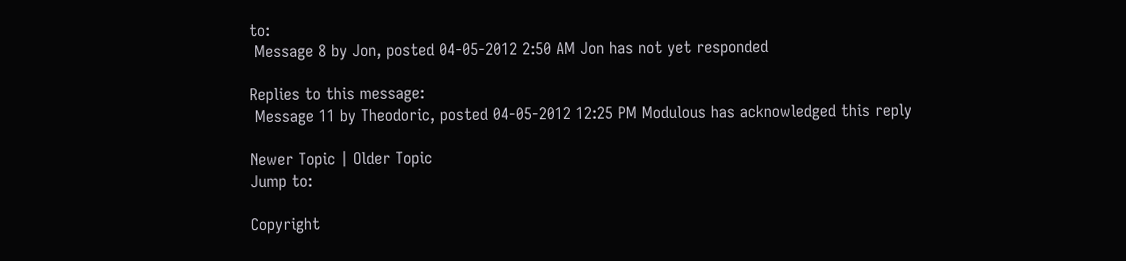to:
 Message 8 by Jon, posted 04-05-2012 2:50 AM Jon has not yet responded

Replies to this message:
 Message 11 by Theodoric, posted 04-05-2012 12:25 PM Modulous has acknowledged this reply

Newer Topic | Older Topic
Jump to:

Copyright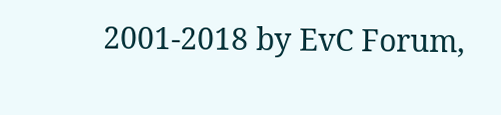2001-2018 by EvC Forum,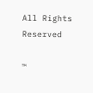All Rights Reserved

™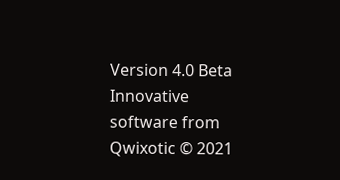Version 4.0 Beta
Innovative software from Qwixotic © 2021